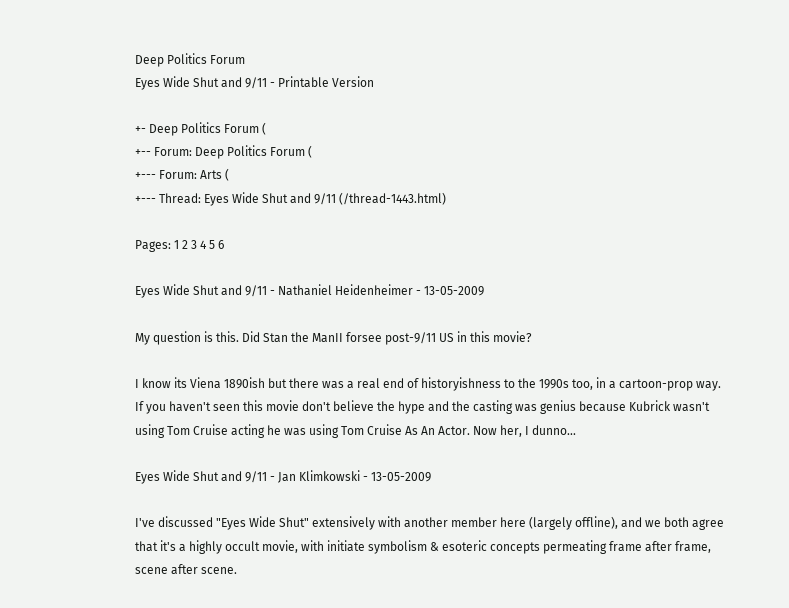Deep Politics Forum
Eyes Wide Shut and 9/11 - Printable Version

+- Deep Politics Forum (
+-- Forum: Deep Politics Forum (
+--- Forum: Arts (
+--- Thread: Eyes Wide Shut and 9/11 (/thread-1443.html)

Pages: 1 2 3 4 5 6

Eyes Wide Shut and 9/11 - Nathaniel Heidenheimer - 13-05-2009

My question is this. Did Stan the ManII forsee post-9/11 US in this movie?

I know its Viena 1890ish but there was a real end of historyishness to the 1990s too, in a cartoon-prop way. If you haven't seen this movie don't believe the hype and the casting was genius because Kubrick wasn't using Tom Cruise acting he was using Tom Cruise As An Actor. Now her, I dunno...

Eyes Wide Shut and 9/11 - Jan Klimkowski - 13-05-2009

I've discussed "Eyes Wide Shut" extensively with another member here (largely offline), and we both agree that it's a highly occult movie, with initiate symbolism & esoteric concepts permeating frame after frame, scene after scene.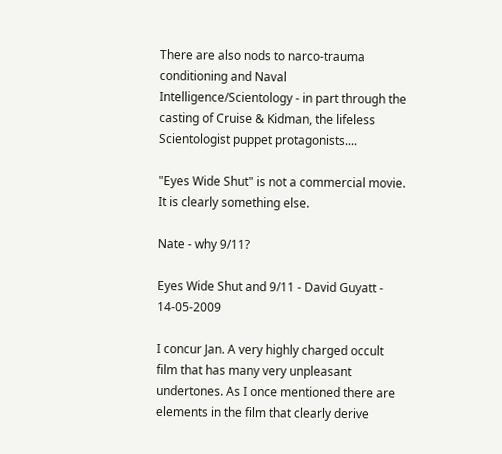There are also nods to narco-trauma conditioning and Naval Intelligence/Scientology - in part through the casting of Cruise & Kidman, the lifeless Scientologist puppet protagonists....

"Eyes Wide Shut" is not a commercial movie. It is clearly something else.

Nate - why 9/11?

Eyes Wide Shut and 9/11 - David Guyatt - 14-05-2009

I concur Jan. A very highly charged occult film that has many very unpleasant undertones. As I once mentioned there are elements in the film that clearly derive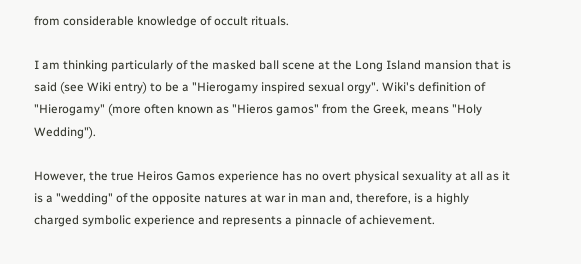from considerable knowledge of occult rituals.

I am thinking particularly of the masked ball scene at the Long Island mansion that is said (see Wiki entry) to be a "Hierogamy inspired sexual orgy". Wiki's definition of "Hierogamy" (more often known as "Hieros gamos" from the Greek, means "Holy Wedding").

However, the true Heiros Gamos experience has no overt physical sexuality at all as it is a "wedding" of the opposite natures at war in man and, therefore, is a highly charged symbolic experience and represents a pinnacle of achievement.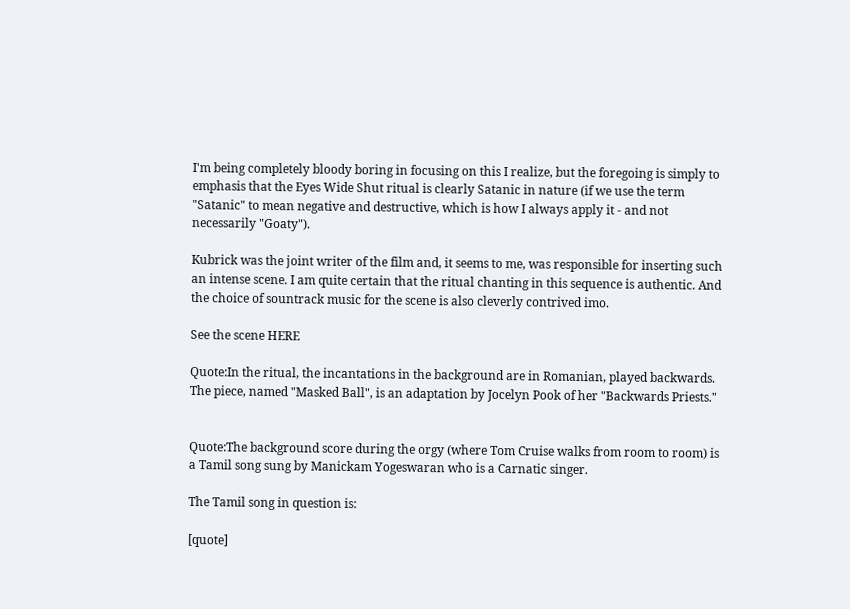I'm being completely bloody boring in focusing on this I realize, but the foregoing is simply to emphasis that the Eyes Wide Shut ritual is clearly Satanic in nature (if we use the term "Satanic" to mean negative and destructive, which is how I always apply it - and not necessarily "Goaty").

Kubrick was the joint writer of the film and, it seems to me, was responsible for inserting such an intense scene. I am quite certain that the ritual chanting in this sequence is authentic. And the choice of sountrack music for the scene is also cleverly contrived imo.

See the scene HERE

Quote:In the ritual, the incantations in the background are in Romanian, played backwards. The piece, named "Masked Ball", is an adaptation by Jocelyn Pook of her "Backwards Priests."


Quote:The background score during the orgy (where Tom Cruise walks from room to room) is a Tamil song sung by Manickam Yogeswaran who is a Carnatic singer.

The Tamil song in question is:

[quote]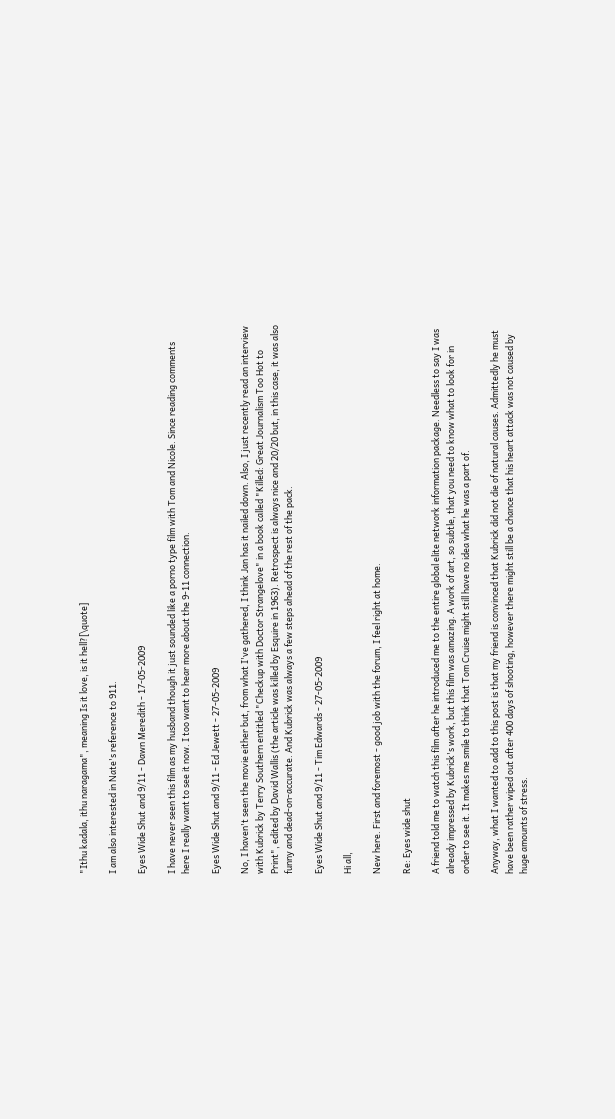"Ithu kadala, ithu naragama", meaning Is it love, is it hell?[\quote]

I am also interested in Nate's reference to 911.

Eyes Wide Shut and 9/11 - Dawn Meredith - 17-05-2009

I have never seen this film as my husband though it just sounded like a porno type film with Tom and Nicole. Since reading comments here I really want to see it now. I too want to hear more about the 9-11 connection.

Eyes Wide Shut and 9/11 - Ed Jewett - 27-05-2009

No, I haven't seen the movie either but, from what I've gathered, I think Jan has it nailed down. Also, I just recently read an interview with Kubrick by Terry Southern entitled "Checkup with Doctor Strangelove" in a book called "Killed: Great Journalism Too Hot to Print", edited by David Wallis (the article was killed by Esquire in 1963). Retrospect is always nice and 20/20 but, in this case, it was also funny and dead-on-accurate. And Kubrick was always a few steps ahead of the rest of the pack.

Eyes Wide Shut and 9/11 - Tim Edwards - 27-05-2009

Hi all,

New here. First and foremost - good job with the forum, I feel right at home.

Re: Eyes wide shut

A friend told me to watch this film after he introduced me to the entire global elite network information package. Needless to say I was already impressed by Kubrick's work, but this film was amazing. A work of art, so subtle, that you need to know what to look for in order to see it. It makes me smile to think that Tom Cruise might still have no idea what he was a part of.

Anyway, what I wanted to add to this post is that my friend is convinced that Kubrick did not die of natural causes. Admittedly he must have been rather wiped out after 400 days of shooting, however there might still be a chance that his heart attack was not caused by huge amounts of stress.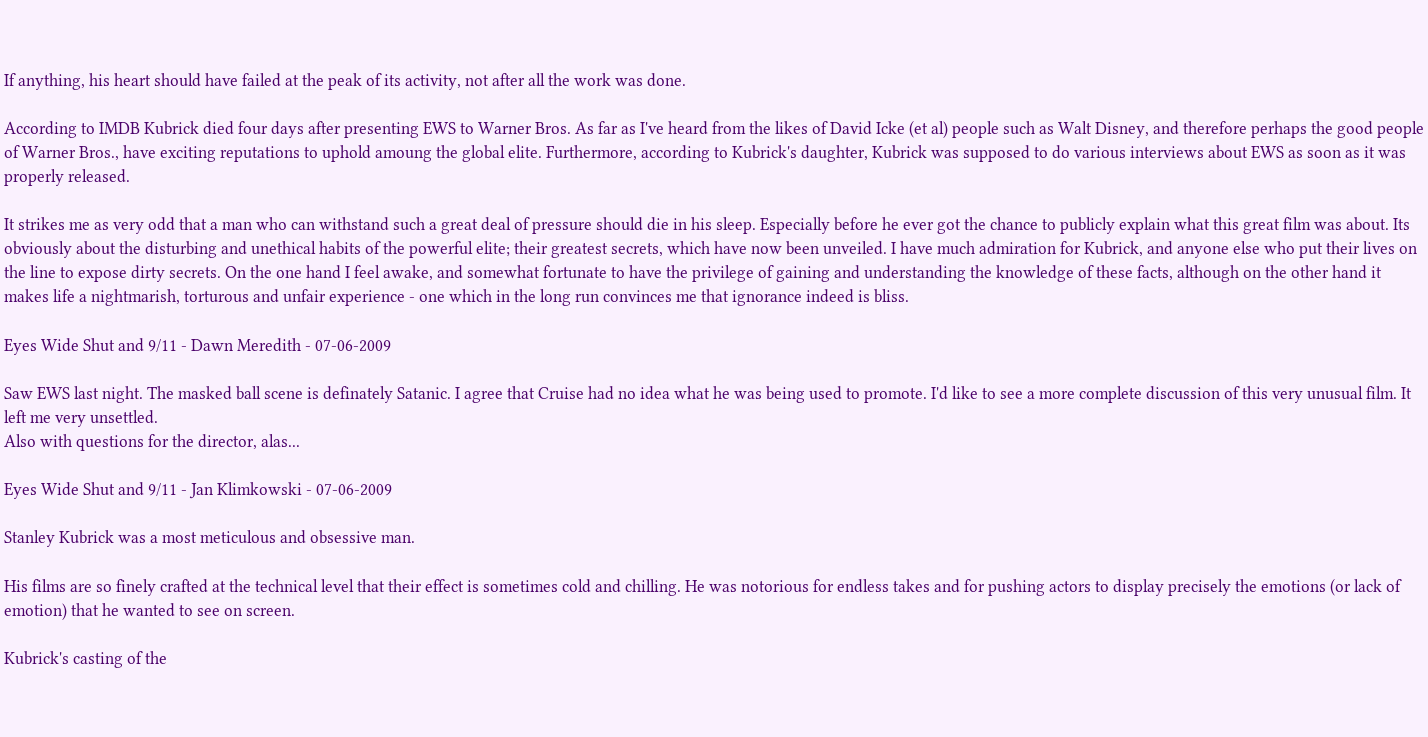If anything, his heart should have failed at the peak of its activity, not after all the work was done.

According to IMDB Kubrick died four days after presenting EWS to Warner Bros. As far as I've heard from the likes of David Icke (et al) people such as Walt Disney, and therefore perhaps the good people of Warner Bros., have exciting reputations to uphold amoung the global elite. Furthermore, according to Kubrick's daughter, Kubrick was supposed to do various interviews about EWS as soon as it was properly released.

It strikes me as very odd that a man who can withstand such a great deal of pressure should die in his sleep. Especially before he ever got the chance to publicly explain what this great film was about. Its obviously about the disturbing and unethical habits of the powerful elite; their greatest secrets, which have now been unveiled. I have much admiration for Kubrick, and anyone else who put their lives on the line to expose dirty secrets. On the one hand I feel awake, and somewhat fortunate to have the privilege of gaining and understanding the knowledge of these facts, although on the other hand it makes life a nightmarish, torturous and unfair experience - one which in the long run convinces me that ignorance indeed is bliss.

Eyes Wide Shut and 9/11 - Dawn Meredith - 07-06-2009

Saw EWS last night. The masked ball scene is definately Satanic. I agree that Cruise had no idea what he was being used to promote. I'd like to see a more complete discussion of this very unusual film. It left me very unsettled.
Also with questions for the director, alas...

Eyes Wide Shut and 9/11 - Jan Klimkowski - 07-06-2009

Stanley Kubrick was a most meticulous and obsessive man.

His films are so finely crafted at the technical level that their effect is sometimes cold and chilling. He was notorious for endless takes and for pushing actors to display precisely the emotions (or lack of emotion) that he wanted to see on screen.

Kubrick's casting of the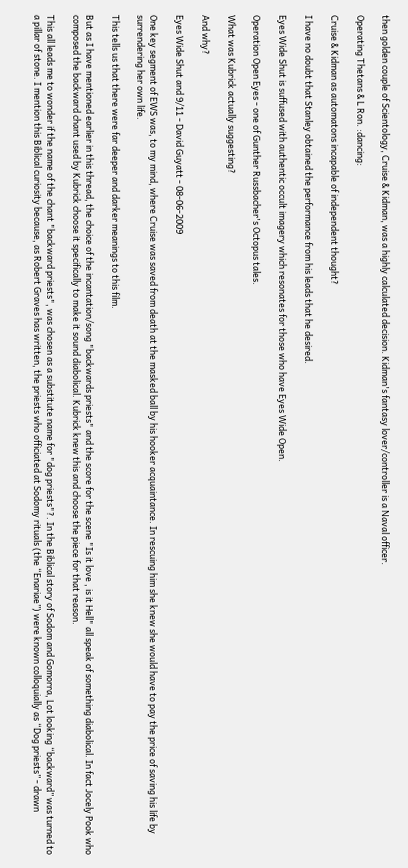then golden couple of Scientology, Cruise & Kidman, was a highly calculated decision. Kidman's fantasy lover/controller is a Naval officer.

Operating Thetans & L Ron. :dancing:

Cruise & Kidman as automatons incapable of independent thought?

I have no doubt that Stanley obtained the performance from his leads that he desired.

Eyes Wide Shut is suffused with authentic occult imagery which resonates for those who have Eyes Wide Open.

Operation Open Eyes - one of Gunther Russbacher's Octopus tales.

What was Kubrick actually suggesting?

And why?

Eyes Wide Shut and 9/11 - David Guyatt - 08-06-2009

One key segment of EWS was, to my mind, where Cruise was saved from death at the masked ball by his hooker acquaintance. In rescuing him she knew she would have to pay the price of saving his life by surrendering her own life.

This tells us that there were far deeper and darker meanings to this film.

But as I have mentioned earlier in this thread, the choice of the incantation/song "backwards priests" and the score for the scene "Is it love , is it Hell" all speak of something diabolical. In fact Jocely Pook who composed the backward chant used by Kubrick choose it specifically to make it sound diabolical. Kubrick knew this and choose the piece for that reason.

This all leads me to wonder if the name of the chant "backward priests", was chosen as a substitute name for "dog priests"?. In the Biblical story of Sodom and Gomorra, Lot looking “backward” was turned to a pillar of stone. I mention this Biblical curiosity because, as Robert Graves has written, the priests who officiated at Sodomy rituals (the “Enariae”) were known colloquially as “Dog priests” - drawn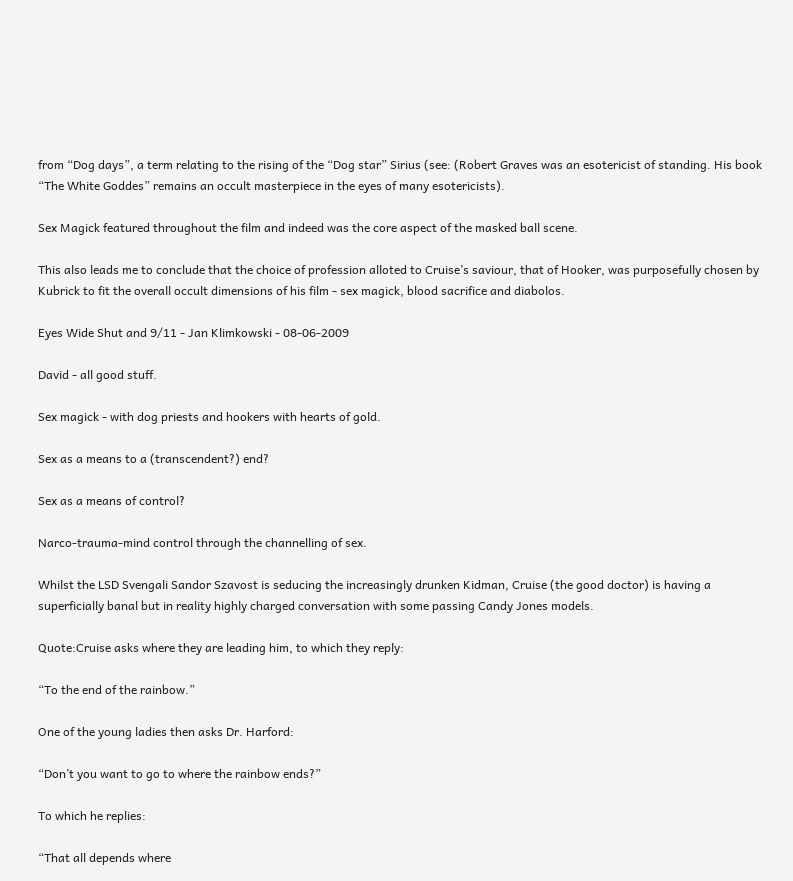from “Dog days”, a term relating to the rising of the “Dog star” Sirius (see: (Robert Graves was an esotericist of standing. His book “The White Goddes” remains an occult masterpiece in the eyes of many esotericists).

Sex Magick featured throughout the film and indeed was the core aspect of the masked ball scene.

This also leads me to conclude that the choice of profession alloted to Cruise’s saviour, that of Hooker, was purposefully chosen by Kubrick to fit the overall occult dimensions of his film - sex magick, blood sacrifice and diabolos.

Eyes Wide Shut and 9/11 - Jan Klimkowski - 08-06-2009

David - all good stuff.

Sex magick - with dog priests and hookers with hearts of gold.

Sex as a means to a (transcendent?) end?

Sex as a means of control?

Narco-trauma-mind control through the channelling of sex.

Whilst the LSD Svengali Sandor Szavost is seducing the increasingly drunken Kidman, Cruise (the good doctor) is having a superficially banal but in reality highly charged conversation with some passing Candy Jones models.

Quote:Cruise asks where they are leading him, to which they reply:

“To the end of the rainbow.”

One of the young ladies then asks Dr. Harford:

“Don’t you want to go to where the rainbow ends?”

To which he replies:

“That all depends where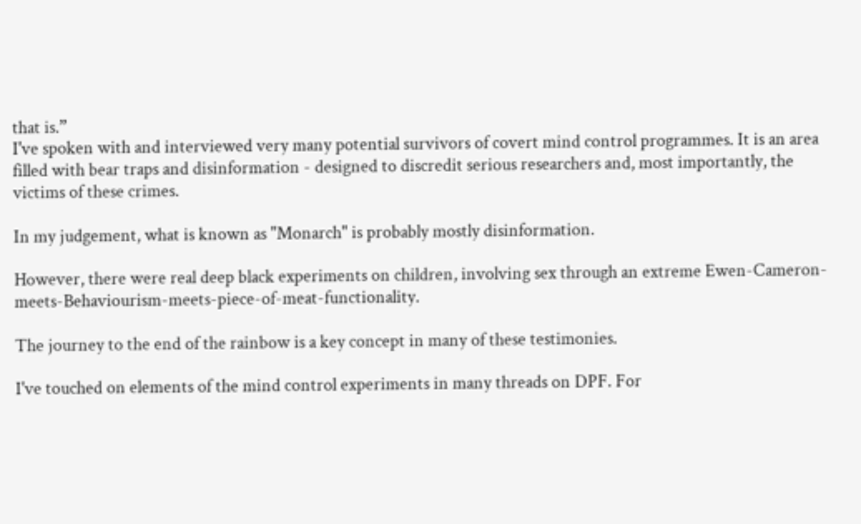that is.”
I've spoken with and interviewed very many potential survivors of covert mind control programmes. It is an area filled with bear traps and disinformation - designed to discredit serious researchers and, most importantly, the victims of these crimes.

In my judgement, what is known as "Monarch" is probably mostly disinformation.

However, there were real deep black experiments on children, involving sex through an extreme Ewen-Cameron-meets-Behaviourism-meets-piece-of-meat-functionality.

The journey to the end of the rainbow is a key concept in many of these testimonies.

I've touched on elements of the mind control experiments in many threads on DPF. For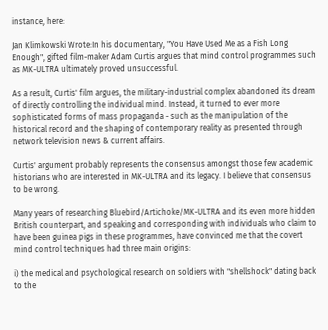instance, here:

Jan Klimkowski Wrote:In his documentary, "You Have Used Me as a Fish Long Enough", gifted film-maker Adam Curtis argues that mind control programmes such as MK-ULTRA ultimately proved unsuccessful.

As a result, Curtis' film argues, the military-industrial complex abandoned its dream of directly controlling the individual mind. Instead, it turned to ever more sophisticated forms of mass propaganda - such as the manipulation of the historical record and the shaping of contemporary reality as presented through network television news & current affairs.

Curtis' argument probably represents the consensus amongst those few academic historians who are interested in MK-ULTRA and its legacy. I believe that consensus to be wrong.

Many years of researching Bluebird/Artichoke/MK-ULTRA and its even more hidden British counterpart, and speaking and corresponding with individuals who claim to have been guinea pigs in these programmes, have convinced me that the covert mind control techniques had three main origins:

i) the medical and psychological research on soldiers with "shellshock" dating back to the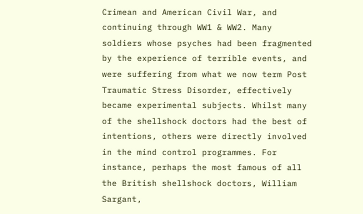Crimean and American Civil War, and continuing through WW1 & WW2. Many soldiers whose psyches had been fragmented by the experience of terrible events, and were suffering from what we now term Post Traumatic Stress Disorder, effectively became experimental subjects. Whilst many of the shellshock doctors had the best of intentions, others were directly involved in the mind control programmes. For instance, perhaps the most famous of all the British shellshock doctors, William Sargant,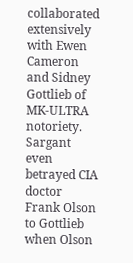collaborated extensively with Ewen Cameron and Sidney Gottlieb of MK-ULTRA notoriety. Sargant even betrayed CIA doctor Frank Olson to Gottlieb when Olson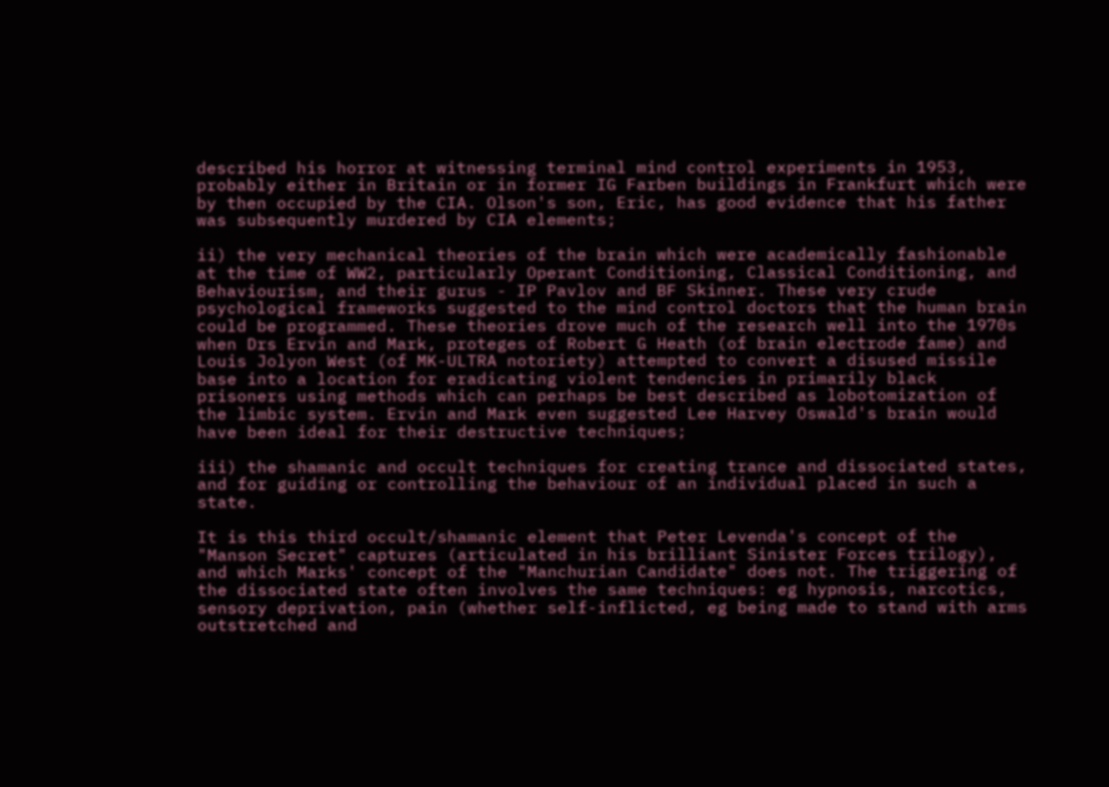described his horror at witnessing terminal mind control experiments in 1953, probably either in Britain or in former IG Farben buildings in Frankfurt which were by then occupied by the CIA. Olson's son, Eric, has good evidence that his father was subsequently murdered by CIA elements;

ii) the very mechanical theories of the brain which were academically fashionable at the time of WW2, particularly Operant Conditioning, Classical Conditioning, and Behaviourism, and their gurus - IP Pavlov and BF Skinner. These very crude psychological frameworks suggested to the mind control doctors that the human brain could be programmed. These theories drove much of the research well into the 1970s when Drs Ervin and Mark, proteges of Robert G Heath (of brain electrode fame) and Louis Jolyon West (of MK-ULTRA notoriety) attempted to convert a disused missile base into a location for eradicating violent tendencies in primarily black prisoners using methods which can perhaps be best described as lobotomization of the limbic system. Ervin and Mark even suggested Lee Harvey Oswald's brain would have been ideal for their destructive techniques;

iii) the shamanic and occult techniques for creating trance and dissociated states, and for guiding or controlling the behaviour of an individual placed in such a state.

It is this third occult/shamanic element that Peter Levenda's concept of the "Manson Secret" captures (articulated in his brilliant Sinister Forces trilogy), and which Marks' concept of the "Manchurian Candidate" does not. The triggering of the dissociated state often involves the same techniques: eg hypnosis, narcotics, sensory deprivation, pain (whether self-inflicted, eg being made to stand with arms outstretched and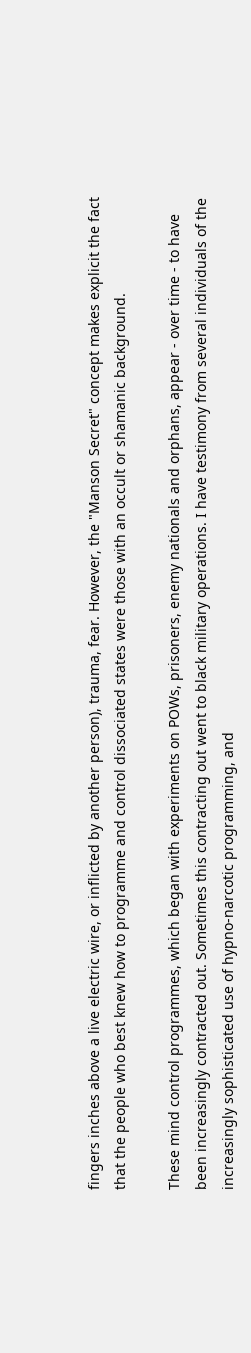fingers inches above a live electric wire, or inflicted by another person), trauma, fear. However, the "Manson Secret" concept makes explicit the fact that the people who best knew how to programme and control dissociated states were those with an occult or shamanic background.

These mind control programmes, which began with experiments on POWs, prisoners, enemy nationals and orphans, appear - over time - to have been increasingly contracted out. Sometimes this contracting out went to black military operations. I have testimony from several individuals of the increasingly sophisticated use of hypno-narcotic programming, and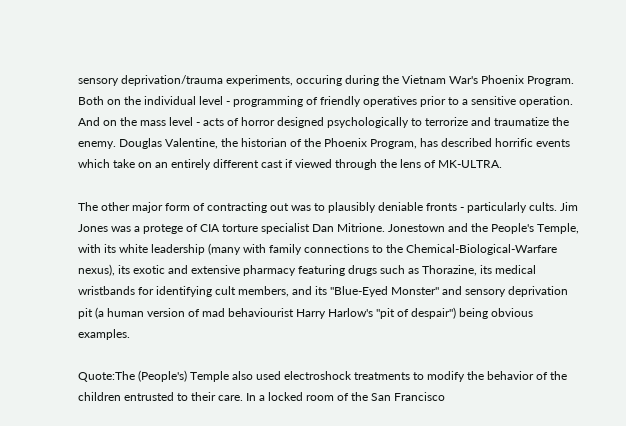sensory deprivation/trauma experiments, occuring during the Vietnam War's Phoenix Program. Both on the individual level - programming of friendly operatives prior to a sensitive operation. And on the mass level - acts of horror designed psychologically to terrorize and traumatize the enemy. Douglas Valentine, the historian of the Phoenix Program, has described horrific events which take on an entirely different cast if viewed through the lens of MK-ULTRA.

The other major form of contracting out was to plausibly deniable fronts - particularly cults. Jim Jones was a protege of CIA torture specialist Dan Mitrione. Jonestown and the People's Temple, with its white leadership (many with family connections to the Chemical-Biological-Warfare nexus), its exotic and extensive pharmacy featuring drugs such as Thorazine, its medical wristbands for identifying cult members, and its "Blue-Eyed Monster" and sensory deprivation pit (a human version of mad behaviourist Harry Harlow's "pit of despair") being obvious examples.

Quote:The (People's) Temple also used electroshock treatments to modify the behavior of the children entrusted to their care. In a locked room of the San Francisco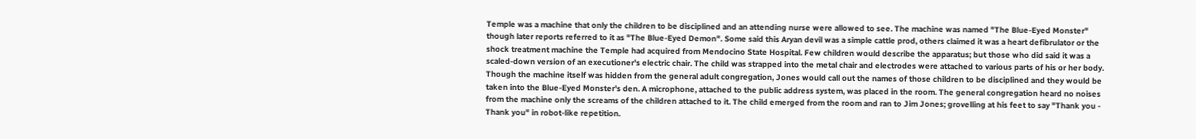Temple was a machine that only the children to be disciplined and an attending nurse were allowed to see. The machine was named "The Blue-Eyed Monster" though later reports referred to it as "The Blue-Eyed Demon". Some said this Aryan devil was a simple cattle prod, others claimed it was a heart defibrulator or the shock treatment machine the Temple had acquired from Mendocino State Hospital. Few children would describe the apparatus; but those who did said it was a scaled-down version of an executioner's electric chair. The child was strapped into the metal chair and electrodes were attached to various parts of his or her body. Though the machine itself was hidden from the general adult congregation, Jones would call out the names of those children to be disciplined and they would be taken into the Blue-Eyed Monster's den. A microphone, attached to the public address system, was placed in the room. The general congregation heard no noises from the machine only the screams of the children attached to it. The child emerged from the room and ran to Jim Jones; grovelling at his feet to say "Thank you - Thank you" in robot-like repetition.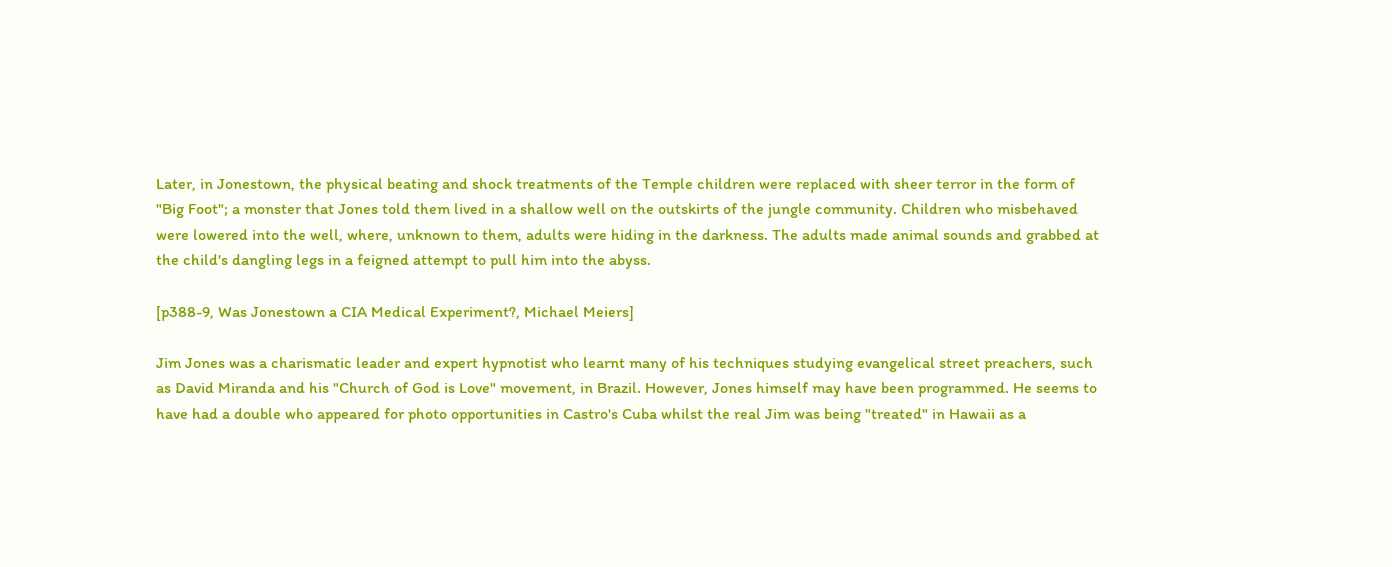Later, in Jonestown, the physical beating and shock treatments of the Temple children were replaced with sheer terror in the form of "Big Foot"; a monster that Jones told them lived in a shallow well on the outskirts of the jungle community. Children who misbehaved were lowered into the well, where, unknown to them, adults were hiding in the darkness. The adults made animal sounds and grabbed at the child's dangling legs in a feigned attempt to pull him into the abyss.

[p388-9, Was Jonestown a CIA Medical Experiment?, Michael Meiers]

Jim Jones was a charismatic leader and expert hypnotist who learnt many of his techniques studying evangelical street preachers, such as David Miranda and his "Church of God is Love" movement, in Brazil. However, Jones himself may have been programmed. He seems to have had a double who appeared for photo opportunities in Castro's Cuba whilst the real Jim was being "treated" in Hawaii as a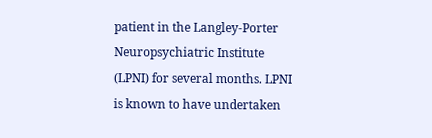patient in the Langley-Porter Neuropsychiatric Institute (LPNI) for several months. LPNI is known to have undertaken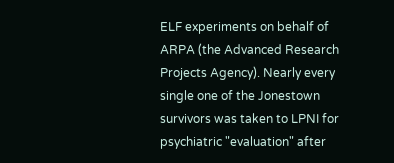ELF experiments on behalf of ARPA (the Advanced Research Projects Agency). Nearly every single one of the Jonestown survivors was taken to LPNI for psychiatric "evaluation" after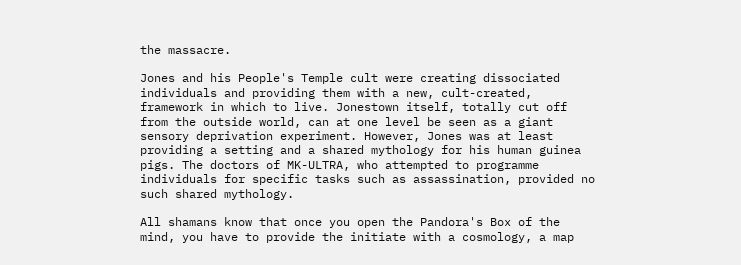the massacre.

Jones and his People's Temple cult were creating dissociated individuals and providing them with a new, cult-created, framework in which to live. Jonestown itself, totally cut off from the outside world, can at one level be seen as a giant sensory deprivation experiment. However, Jones was at least providing a setting and a shared mythology for his human guinea pigs. The doctors of MK-ULTRA, who attempted to programme individuals for specific tasks such as assassination, provided no such shared mythology.

All shamans know that once you open the Pandora's Box of the mind, you have to provide the initiate with a cosmology, a map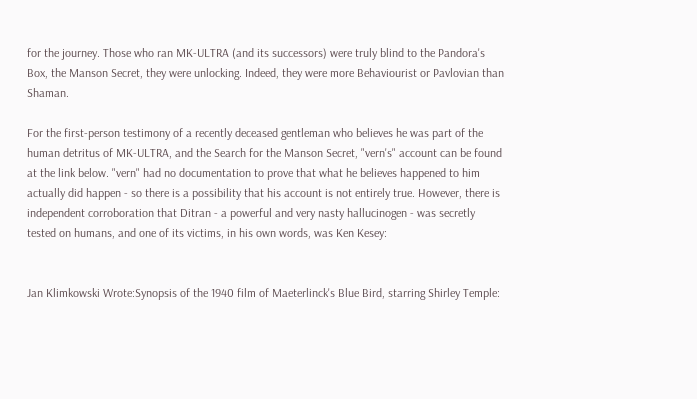for the journey. Those who ran MK-ULTRA (and its successors) were truly blind to the Pandora's Box, the Manson Secret, they were unlocking. Indeed, they were more Behaviourist or Pavlovian than Shaman.

For the first-person testimony of a recently deceased gentleman who believes he was part of the human detritus of MK-ULTRA, and the Search for the Manson Secret, "vern's" account can be found at the link below. "vern" had no documentation to prove that what he believes happened to him actually did happen - so there is a possibility that his account is not entirely true. However, there is independent corroboration that Ditran - a powerful and very nasty hallucinogen - was secretly tested on humans, and one of its victims, in his own words, was Ken Kesey:


Jan Klimkowski Wrote:Synopsis of the 1940 film of Maeterlinck's Blue Bird, starring Shirley Temple: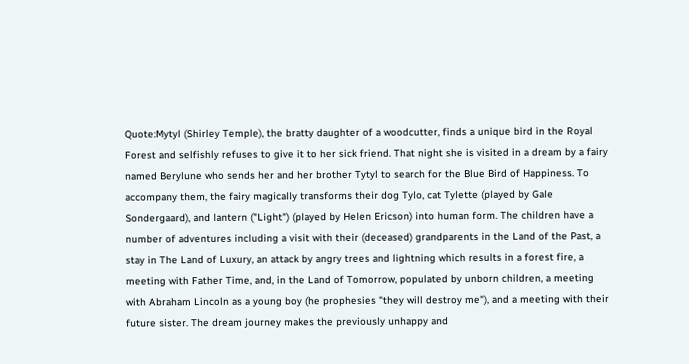Quote:Mytyl (Shirley Temple), the bratty daughter of a woodcutter, finds a unique bird in the Royal Forest and selfishly refuses to give it to her sick friend. That night she is visited in a dream by a fairy named Berylune who sends her and her brother Tytyl to search for the Blue Bird of Happiness. To accompany them, the fairy magically transforms their dog Tylo, cat Tylette (played by Gale Sondergaard), and lantern ("Light") (played by Helen Ericson) into human form. The children have a number of adventures including a visit with their (deceased) grandparents in the Land of the Past, a stay in The Land of Luxury, an attack by angry trees and lightning which results in a forest fire, a meeting with Father Time, and, in the Land of Tomorrow, populated by unborn children, a meeting with Abraham Lincoln as a young boy (he prophesies "they will destroy me"), and a meeting with their future sister. The dream journey makes the previously unhappy and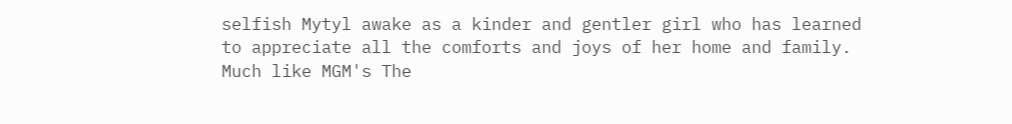selfish Mytyl awake as a kinder and gentler girl who has learned to appreciate all the comforts and joys of her home and family. Much like MGM's The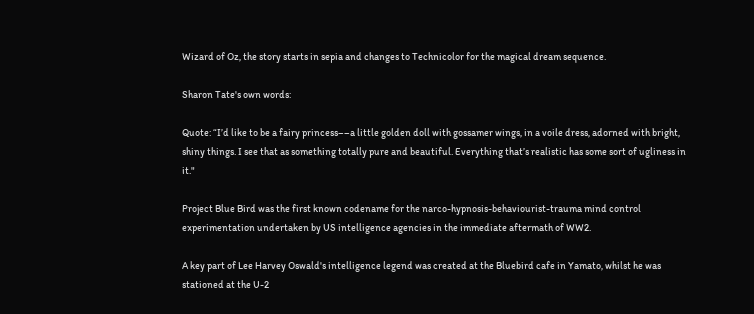Wizard of Oz, the story starts in sepia and changes to Technicolor for the magical dream sequence.

Sharon Tate's own words:

Quote: “I’d like to be a fairy princess––a little golden doll with gossamer wings, in a voile dress, adorned with bright, shiny things. I see that as something totally pure and beautiful. Everything that’s realistic has some sort of ugliness in it."

Project Blue Bird was the first known codename for the narco-hypnosis-behaviourist-trauma mind control experimentation undertaken by US intelligence agencies in the immediate aftermath of WW2.

A key part of Lee Harvey Oswald's intelligence legend was created at the Bluebird cafe in Yamato, whilst he was stationed at the U-2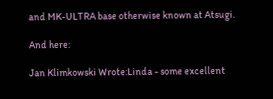and MK-ULTRA base otherwise known at Atsugi.

And here:

Jan Klimkowski Wrote:Linda - some excellent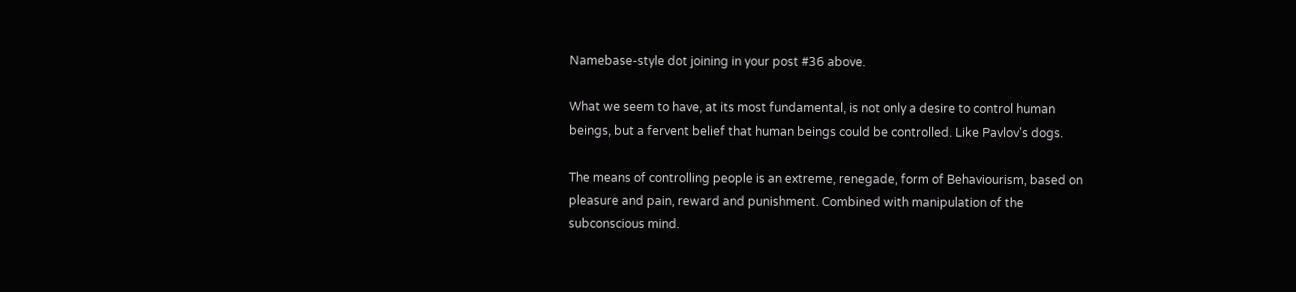Namebase-style dot joining in your post #36 above.

What we seem to have, at its most fundamental, is not only a desire to control human beings, but a fervent belief that human beings could be controlled. Like Pavlov's dogs.

The means of controlling people is an extreme, renegade, form of Behaviourism, based on pleasure and pain, reward and punishment. Combined with manipulation of the subconscious mind.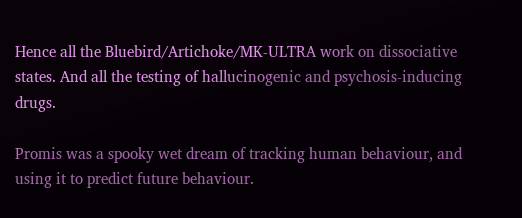Hence all the Bluebird/Artichoke/MK-ULTRA work on dissociative states. And all the testing of hallucinogenic and psychosis-inducing drugs.

Promis was a spooky wet dream of tracking human behaviour, and using it to predict future behaviour.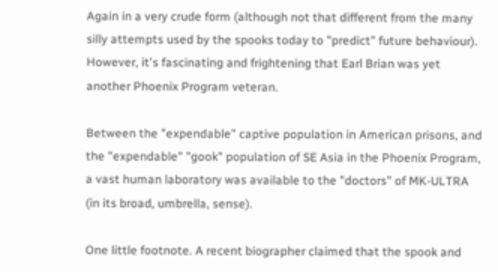Again in a very crude form (although not that different from the many silly attempts used by the spooks today to "predict" future behaviour). However, it's fascinating and frightening that Earl Brian was yet another Phoenix Program veteran.

Between the "expendable" captive population in American prisons, and the "expendable" "gook" population of SE Asia in the Phoenix Program, a vast human laboratory was available to the "doctors" of MK-ULTRA (in its broad, umbrella, sense).

One little footnote. A recent biographer claimed that the spook and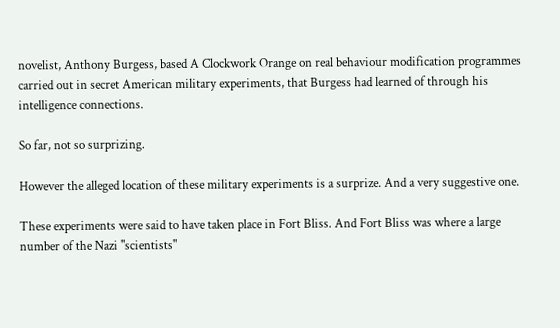novelist, Anthony Burgess, based A Clockwork Orange on real behaviour modification programmes carried out in secret American military experiments, that Burgess had learned of through his intelligence connections.

So far, not so surprizing.

However the alleged location of these military experiments is a surprize. And a very suggestive one.

These experiments were said to have taken place in Fort Bliss. And Fort Bliss was where a large number of the Nazi "scientists"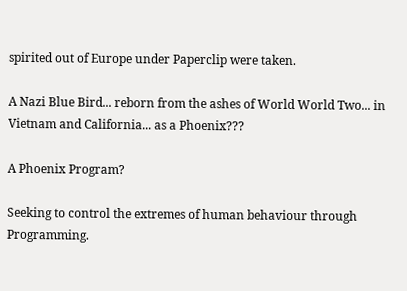spirited out of Europe under Paperclip were taken.

A Nazi Blue Bird... reborn from the ashes of World World Two... in Vietnam and California... as a Phoenix???

A Phoenix Program?

Seeking to control the extremes of human behaviour through Programming.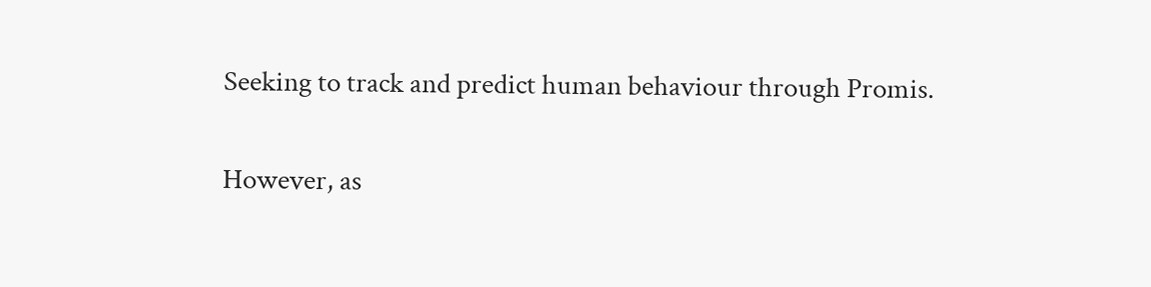Seeking to track and predict human behaviour through Promis.

However, as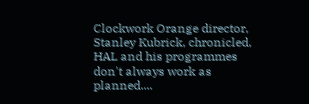Clockwork Orange director, Stanley Kubrick, chronicled, HAL and his programmes don't always work as planned....